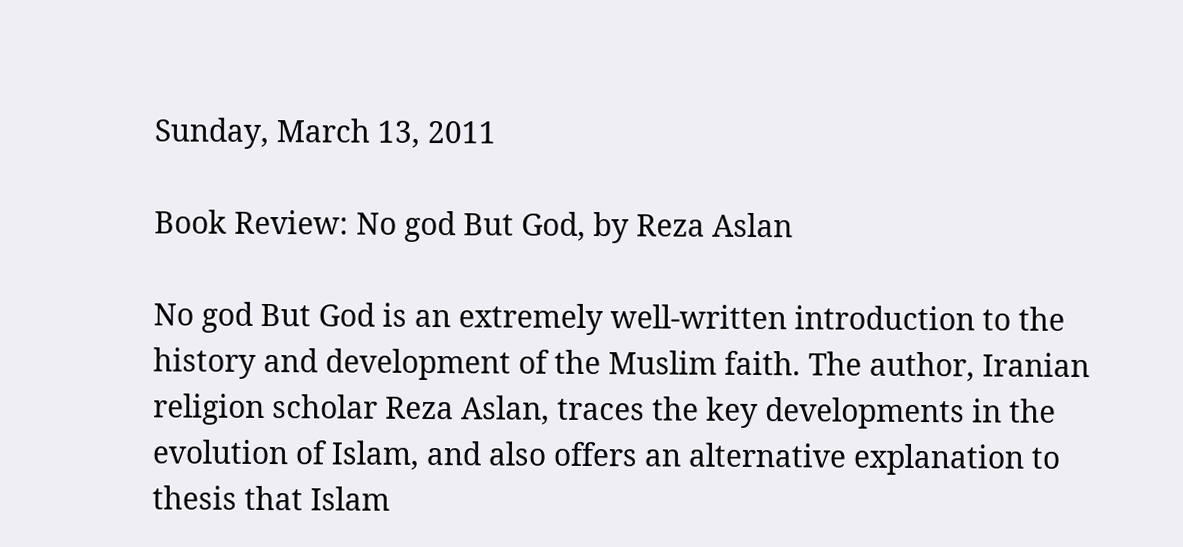Sunday, March 13, 2011

Book Review: No god But God, by Reza Aslan

No god But God is an extremely well-written introduction to the history and development of the Muslim faith. The author, Iranian religion scholar Reza Aslan, traces the key developments in the evolution of Islam, and also offers an alternative explanation to thesis that Islam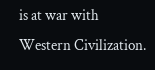is at war with Western Civilization.